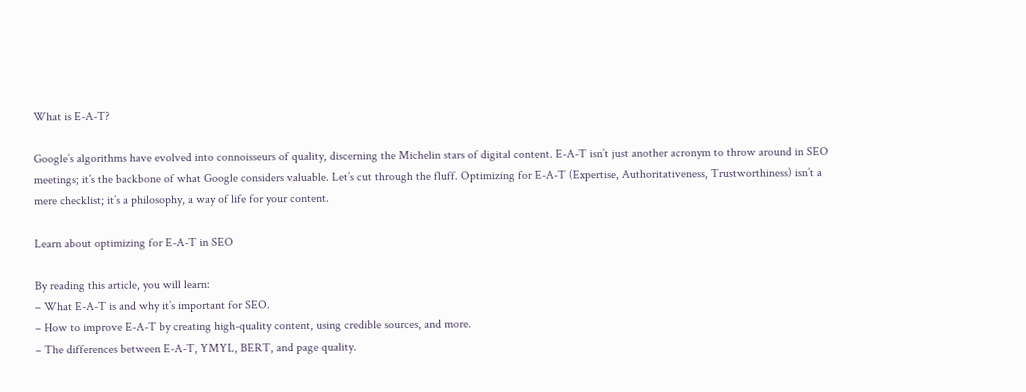What is E-A-T?

Google’s algorithms have evolved into connoisseurs of quality, discerning the Michelin stars of digital content. E-A-T isn’t just another acronym to throw around in SEO meetings; it’s the backbone of what Google considers valuable. Let’s cut through the fluff. Optimizing for E-A-T (Expertise, Authoritativeness, Trustworthiness) isn’t a mere checklist; it’s a philosophy, a way of life for your content.

Learn about optimizing for E-A-T in SEO

By reading this article, you will learn:
– What E-A-T is and why it’s important for SEO.
– How to improve E-A-T by creating high-quality content, using credible sources, and more.
– The differences between E-A-T, YMYL, BERT, and page quality.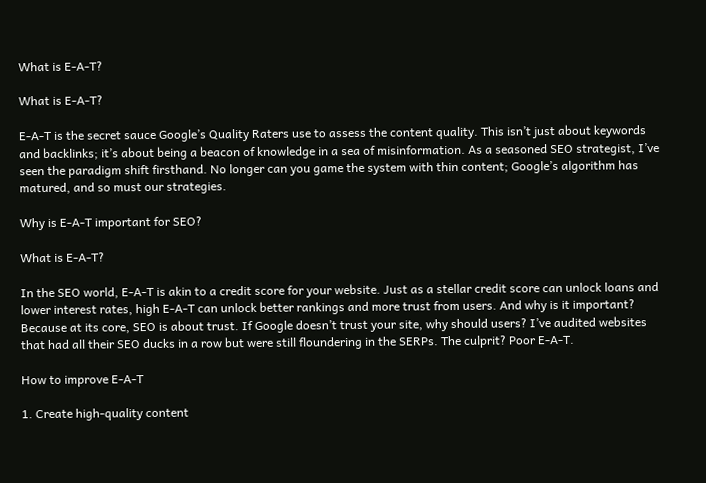What is E-A-T?

What is E-A-T?

E-A-T is the secret sauce Google’s Quality Raters use to assess the content quality. This isn’t just about keywords and backlinks; it’s about being a beacon of knowledge in a sea of misinformation. As a seasoned SEO strategist, I’ve seen the paradigm shift firsthand. No longer can you game the system with thin content; Google’s algorithm has matured, and so must our strategies.

Why is E-A-T important for SEO?

What is E-A-T?

In the SEO world, E-A-T is akin to a credit score for your website. Just as a stellar credit score can unlock loans and lower interest rates, high E-A-T can unlock better rankings and more trust from users. And why is it important? Because at its core, SEO is about trust. If Google doesn’t trust your site, why should users? I’ve audited websites that had all their SEO ducks in a row but were still floundering in the SERPs. The culprit? Poor E-A-T.

How to improve E-A-T

1. Create high-quality content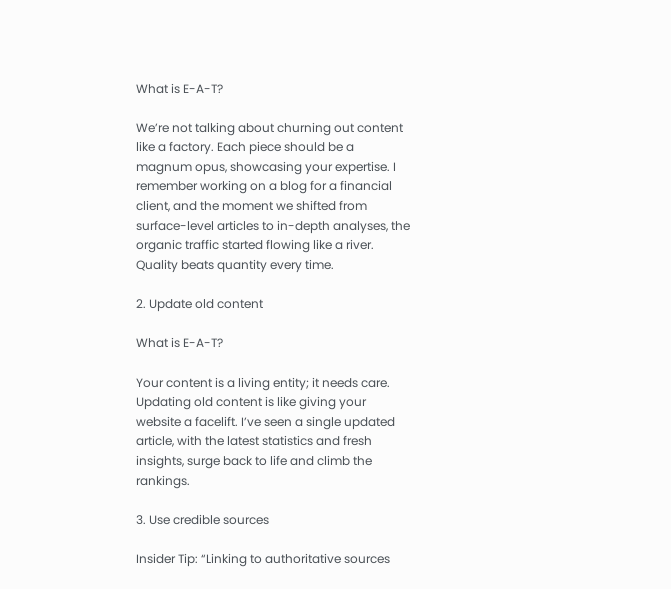What is E-A-T?

We’re not talking about churning out content like a factory. Each piece should be a magnum opus, showcasing your expertise. I remember working on a blog for a financial client, and the moment we shifted from surface-level articles to in-depth analyses, the organic traffic started flowing like a river. Quality beats quantity every time.

2. Update old content

What is E-A-T?

Your content is a living entity; it needs care. Updating old content is like giving your website a facelift. I’ve seen a single updated article, with the latest statistics and fresh insights, surge back to life and climb the rankings.

3. Use credible sources

Insider Tip: “Linking to authoritative sources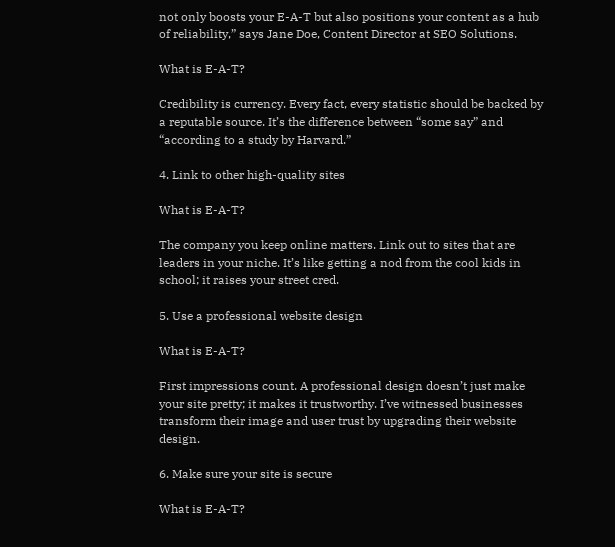not only boosts your E-A-T but also positions your content as a hub of reliability,” says Jane Doe, Content Director at SEO Solutions.

What is E-A-T?

Credibility is currency. Every fact, every statistic should be backed by a reputable source. It’s the difference between “some say” and “according to a study by Harvard.”

4. Link to other high-quality sites

What is E-A-T?

The company you keep online matters. Link out to sites that are leaders in your niche. It’s like getting a nod from the cool kids in school; it raises your street cred.

5. Use a professional website design

What is E-A-T?

First impressions count. A professional design doesn’t just make your site pretty; it makes it trustworthy. I’ve witnessed businesses transform their image and user trust by upgrading their website design.

6. Make sure your site is secure

What is E-A-T?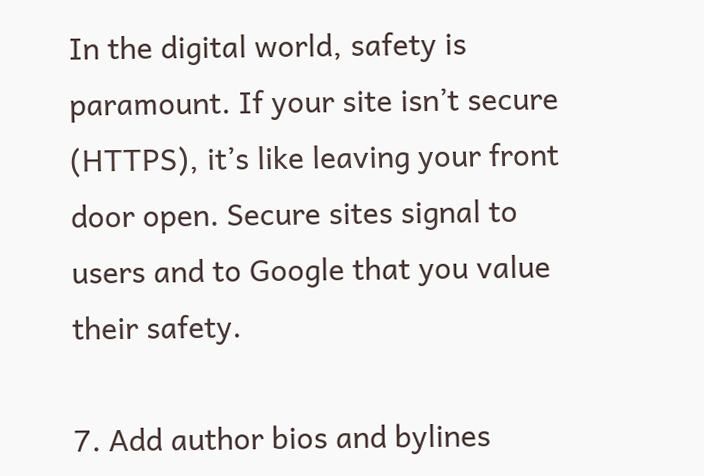In the digital world, safety is paramount. If your site isn’t secure (HTTPS), it’s like leaving your front door open. Secure sites signal to users and to Google that you value their safety.

7. Add author bios and bylines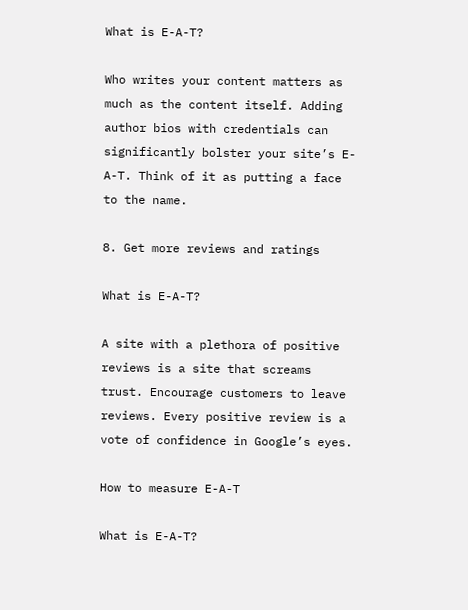What is E-A-T?

Who writes your content matters as much as the content itself. Adding author bios with credentials can significantly bolster your site’s E-A-T. Think of it as putting a face to the name.

8. Get more reviews and ratings

What is E-A-T?

A site with a plethora of positive reviews is a site that screams trust. Encourage customers to leave reviews. Every positive review is a vote of confidence in Google’s eyes.

How to measure E-A-T

What is E-A-T?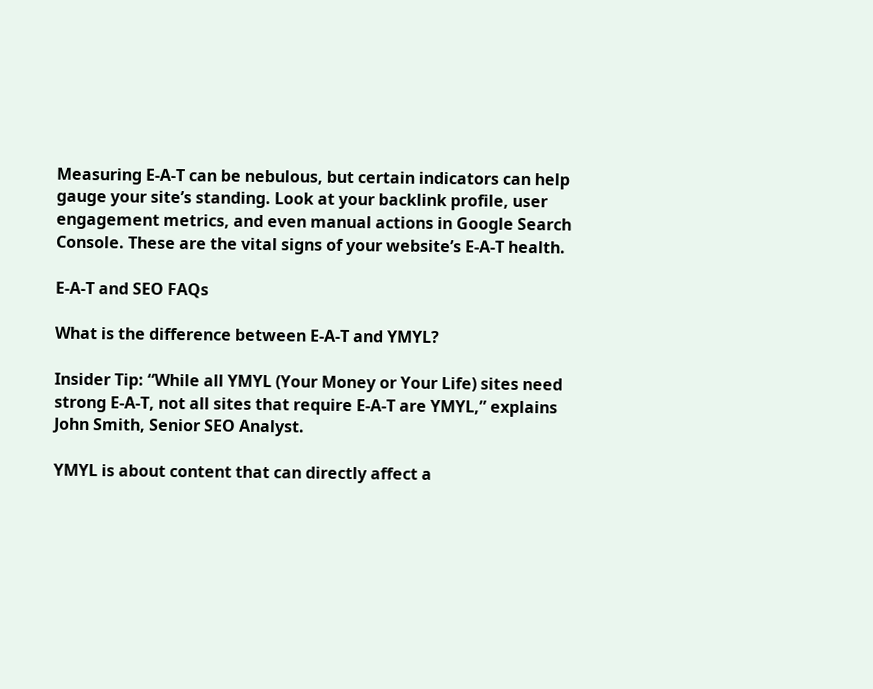Measuring E-A-T can be nebulous, but certain indicators can help gauge your site’s standing. Look at your backlink profile, user engagement metrics, and even manual actions in Google Search Console. These are the vital signs of your website’s E-A-T health.

E-A-T and SEO FAQs

What is the difference between E-A-T and YMYL?

Insider Tip: “While all YMYL (Your Money or Your Life) sites need strong E-A-T, not all sites that require E-A-T are YMYL,” explains John Smith, Senior SEO Analyst.

YMYL is about content that can directly affect a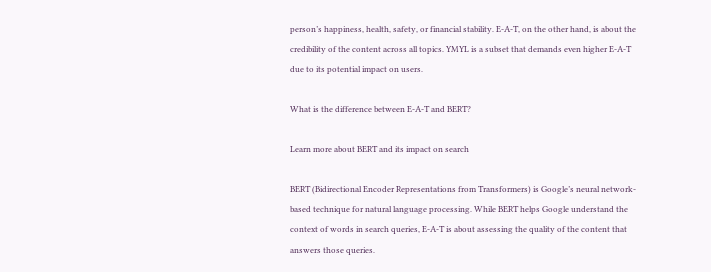person’s happiness, health, safety, or financial stability. E-A-T, on the other hand, is about the credibility of the content across all topics. YMYL is a subset that demands even higher E-A-T due to its potential impact on users.

What is the difference between E-A-T and BERT?

Learn more about BERT and its impact on search

BERT (Bidirectional Encoder Representations from Transformers) is Google’s neural network-based technique for natural language processing. While BERT helps Google understand the context of words in search queries, E-A-T is about assessing the quality of the content that answers those queries.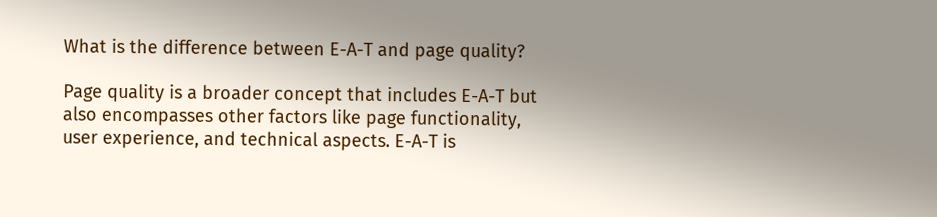What is the difference between E-A-T and page quality?

Page quality is a broader concept that includes E-A-T but also encompasses other factors like page functionality, user experience, and technical aspects. E-A-T is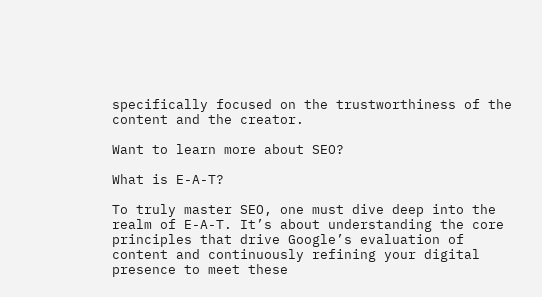specifically focused on the trustworthiness of the content and the creator.

Want to learn more about SEO?

What is E-A-T?

To truly master SEO, one must dive deep into the realm of E-A-T. It’s about understanding the core principles that drive Google’s evaluation of content and continuously refining your digital presence to meet these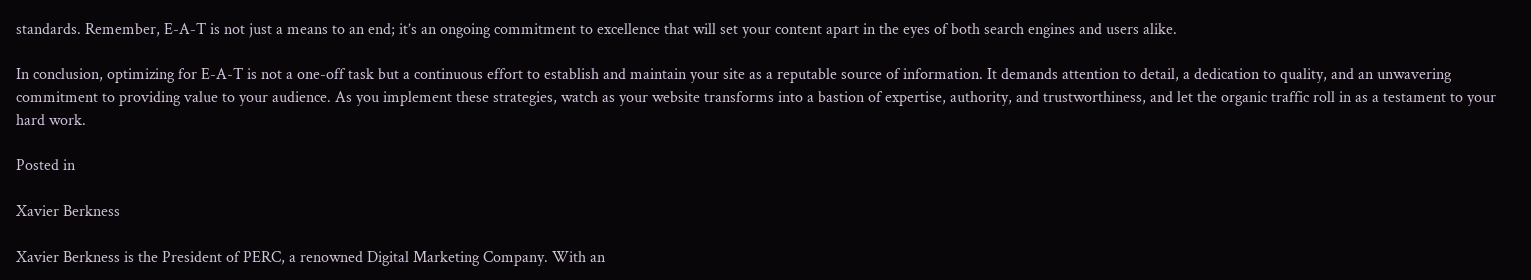standards. Remember, E-A-T is not just a means to an end; it’s an ongoing commitment to excellence that will set your content apart in the eyes of both search engines and users alike.

In conclusion, optimizing for E-A-T is not a one-off task but a continuous effort to establish and maintain your site as a reputable source of information. It demands attention to detail, a dedication to quality, and an unwavering commitment to providing value to your audience. As you implement these strategies, watch as your website transforms into a bastion of expertise, authority, and trustworthiness, and let the organic traffic roll in as a testament to your hard work.

Posted in

Xavier Berkness

Xavier Berkness is the President of PERC, a renowned Digital Marketing Company. With an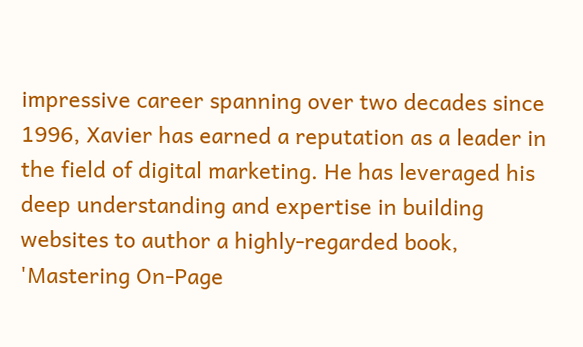impressive career spanning over two decades since 1996, Xavier has earned a reputation as a leader in the field of digital marketing. He has leveraged his deep understanding and expertise in building websites to author a highly-regarded book, 'Mastering On-Page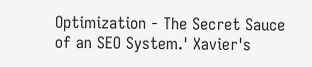Optimization - The Secret Sauce of an SEO System.' Xavier's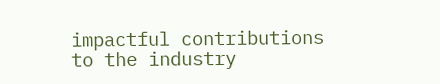impactful contributions to the industry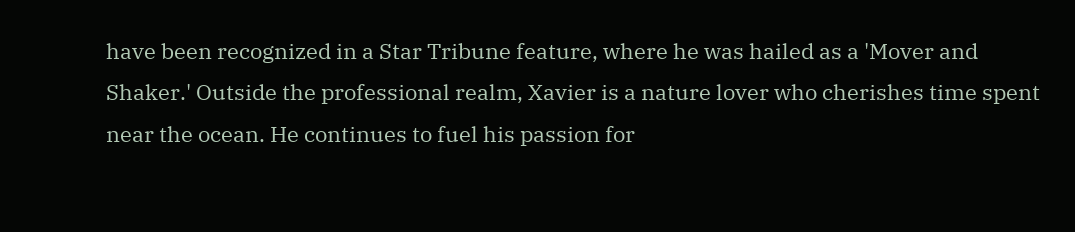have been recognized in a Star Tribune feature, where he was hailed as a 'Mover and Shaker.' Outside the professional realm, Xavier is a nature lover who cherishes time spent near the ocean. He continues to fuel his passion for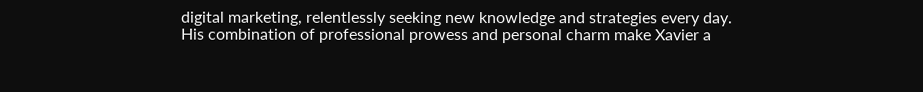digital marketing, relentlessly seeking new knowledge and strategies every day. His combination of professional prowess and personal charm make Xavier a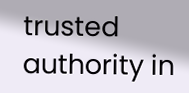trusted authority in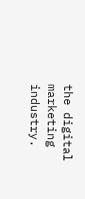the digital marketing industry.